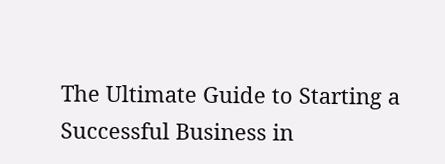The Ultimate Guide to Starting a Successful Business in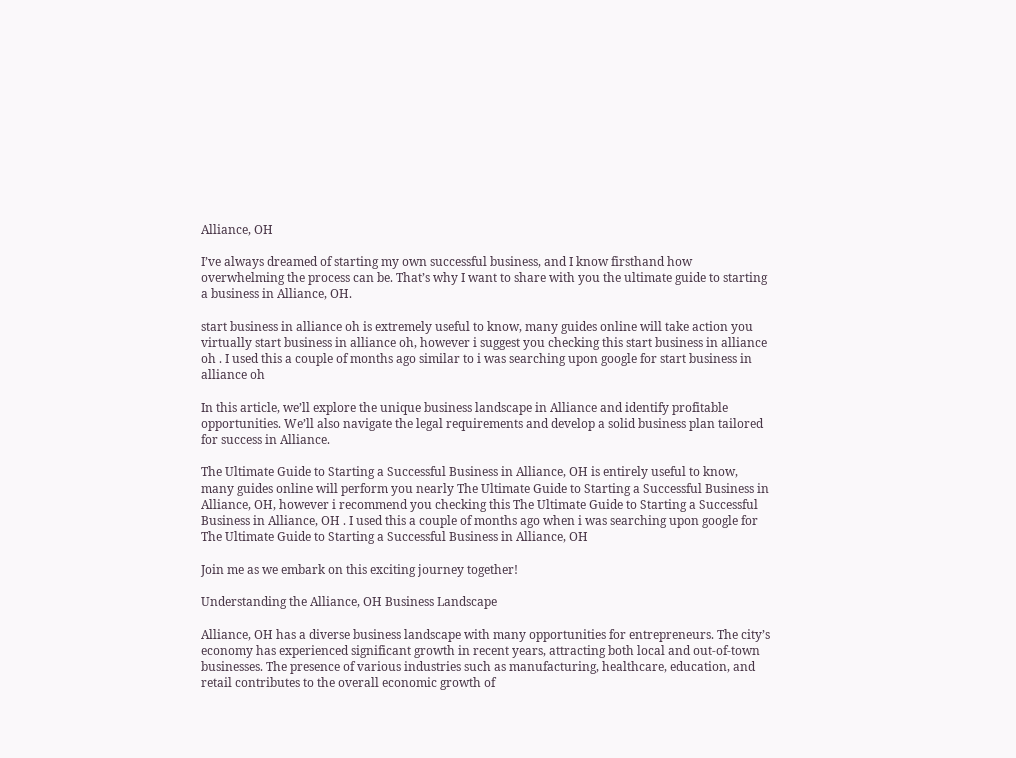Alliance, OH

I’ve always dreamed of starting my own successful business, and I know firsthand how overwhelming the process can be. That’s why I want to share with you the ultimate guide to starting a business in Alliance, OH.

start business in alliance oh is extremely useful to know, many guides online will take action you virtually start business in alliance oh, however i suggest you checking this start business in alliance oh . I used this a couple of months ago similar to i was searching upon google for start business in alliance oh

In this article, we’ll explore the unique business landscape in Alliance and identify profitable opportunities. We’ll also navigate the legal requirements and develop a solid business plan tailored for success in Alliance.

The Ultimate Guide to Starting a Successful Business in Alliance, OH is entirely useful to know, many guides online will perform you nearly The Ultimate Guide to Starting a Successful Business in Alliance, OH, however i recommend you checking this The Ultimate Guide to Starting a Successful Business in Alliance, OH . I used this a couple of months ago when i was searching upon google for The Ultimate Guide to Starting a Successful Business in Alliance, OH

Join me as we embark on this exciting journey together!

Understanding the Alliance, OH Business Landscape

Alliance, OH has a diverse business landscape with many opportunities for entrepreneurs. The city’s economy has experienced significant growth in recent years, attracting both local and out-of-town businesses. The presence of various industries such as manufacturing, healthcare, education, and retail contributes to the overall economic growth of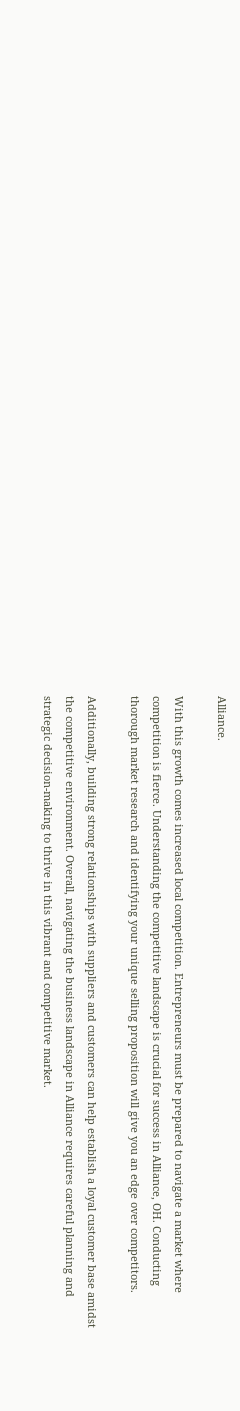Alliance.

With this growth comes increased local competition. Entrepreneurs must be prepared to navigate a market where competition is fierce. Understanding the competitive landscape is crucial for success in Alliance, OH. Conducting thorough market research and identifying your unique selling proposition will give you an edge over competitors.

Additionally, building strong relationships with suppliers and customers can help establish a loyal customer base amidst the competitive environment. Overall, navigating the business landscape in Alliance requires careful planning and strategic decision-making to thrive in this vibrant and competitive market.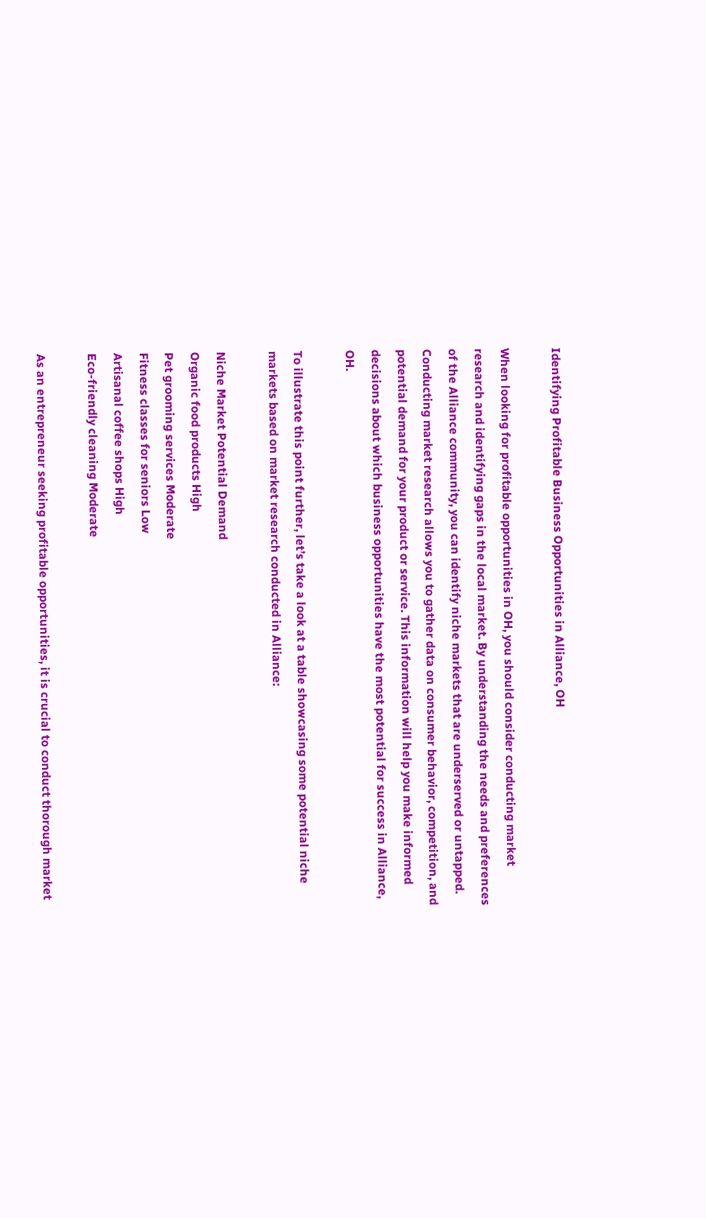Identifying Profitable Business Opportunities in Alliance, OH

When looking for profitable opportunities in OH, you should consider conducting market research and identifying gaps in the local market. By understanding the needs and preferences of the Alliance community, you can identify niche markets that are underserved or untapped. Conducting market research allows you to gather data on consumer behavior, competition, and potential demand for your product or service. This information will help you make informed decisions about which business opportunities have the most potential for success in Alliance, OH.

To illustrate this point further, let’s take a look at a table showcasing some potential niche markets based on market research conducted in Alliance:

Niche Market Potential Demand
Organic food products High
Pet grooming services Moderate
Fitness classes for seniors Low
Artisanal coffee shops High
Eco-friendly cleaning Moderate

As an entrepreneur seeking profitable opportunities, it is crucial to conduct thorough market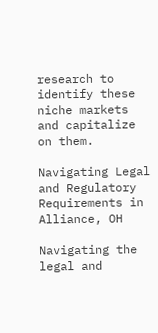research to identify these niche markets and capitalize on them.

Navigating Legal and Regulatory Requirements in Alliance, OH

Navigating the legal and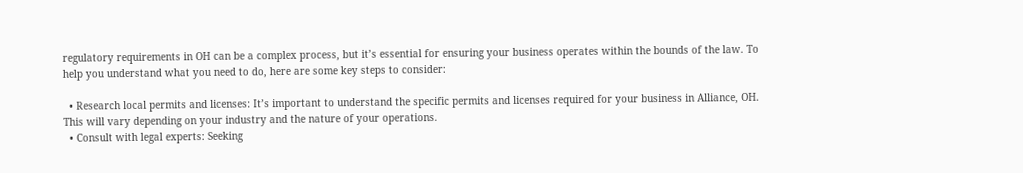regulatory requirements in OH can be a complex process, but it’s essential for ensuring your business operates within the bounds of the law. To help you understand what you need to do, here are some key steps to consider:

  • Research local permits and licenses: It’s important to understand the specific permits and licenses required for your business in Alliance, OH. This will vary depending on your industry and the nature of your operations.
  • Consult with legal experts: Seeking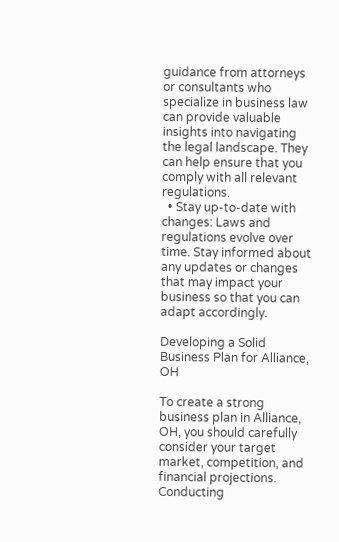guidance from attorneys or consultants who specialize in business law can provide valuable insights into navigating the legal landscape. They can help ensure that you comply with all relevant regulations.
  • Stay up-to-date with changes: Laws and regulations evolve over time. Stay informed about any updates or changes that may impact your business so that you can adapt accordingly.

Developing a Solid Business Plan for Alliance, OH

To create a strong business plan in Alliance, OH, you should carefully consider your target market, competition, and financial projections. Conducting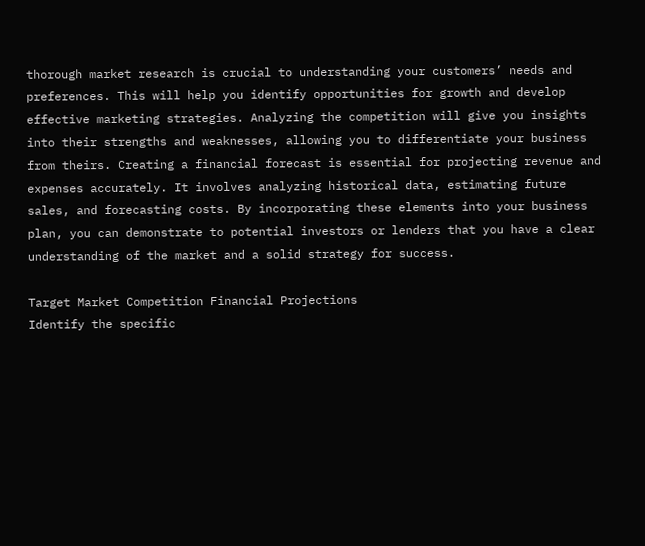thorough market research is crucial to understanding your customers’ needs and preferences. This will help you identify opportunities for growth and develop effective marketing strategies. Analyzing the competition will give you insights into their strengths and weaknesses, allowing you to differentiate your business from theirs. Creating a financial forecast is essential for projecting revenue and expenses accurately. It involves analyzing historical data, estimating future sales, and forecasting costs. By incorporating these elements into your business plan, you can demonstrate to potential investors or lenders that you have a clear understanding of the market and a solid strategy for success.

Target Market Competition Financial Projections
Identify the specific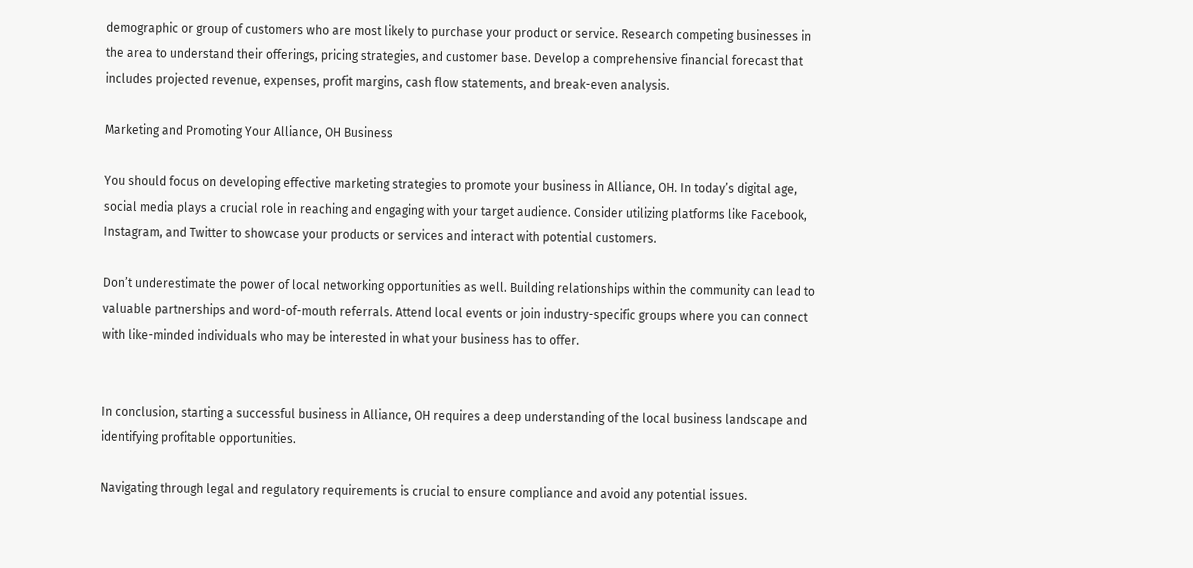demographic or group of customers who are most likely to purchase your product or service. Research competing businesses in the area to understand their offerings, pricing strategies, and customer base. Develop a comprehensive financial forecast that includes projected revenue, expenses, profit margins, cash flow statements, and break-even analysis.

Marketing and Promoting Your Alliance, OH Business

You should focus on developing effective marketing strategies to promote your business in Alliance, OH. In today’s digital age, social media plays a crucial role in reaching and engaging with your target audience. Consider utilizing platforms like Facebook, Instagram, and Twitter to showcase your products or services and interact with potential customers.

Don’t underestimate the power of local networking opportunities as well. Building relationships within the community can lead to valuable partnerships and word-of-mouth referrals. Attend local events or join industry-specific groups where you can connect with like-minded individuals who may be interested in what your business has to offer.


In conclusion, starting a successful business in Alliance, OH requires a deep understanding of the local business landscape and identifying profitable opportunities.

Navigating through legal and regulatory requirements is crucial to ensure compliance and avoid any potential issues.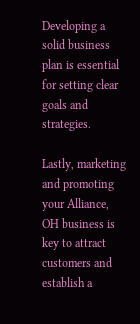Developing a solid business plan is essential for setting clear goals and strategies.

Lastly, marketing and promoting your Alliance, OH business is key to attract customers and establish a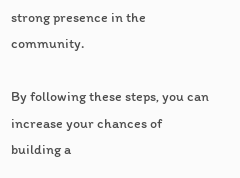strong presence in the community.

By following these steps, you can increase your chances of building a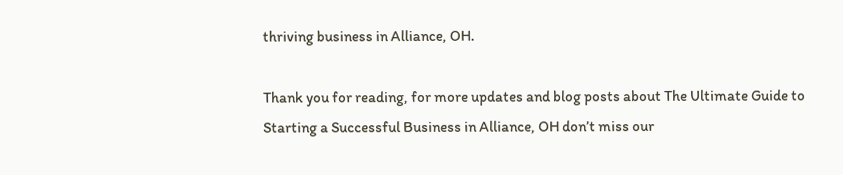thriving business in Alliance, OH.

Thank you for reading, for more updates and blog posts about The Ultimate Guide to Starting a Successful Business in Alliance, OH don’t miss our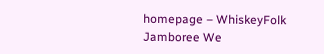homepage – WhiskeyFolk Jamboree We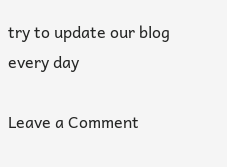try to update our blog every day

Leave a Comment